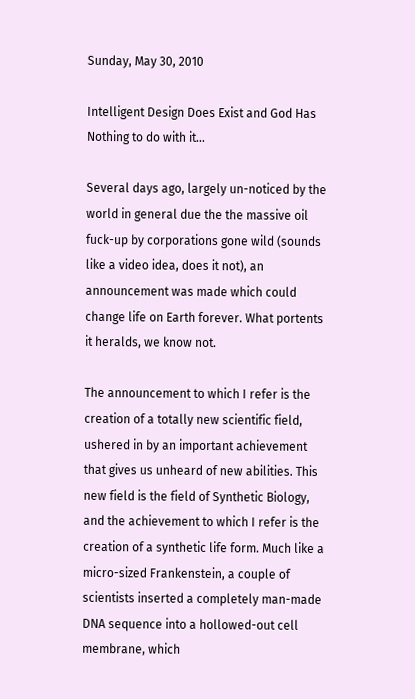Sunday, May 30, 2010

Intelligent Design Does Exist and God Has Nothing to do with it...

Several days ago, largely un-noticed by the world in general due the the massive oil fuck-up by corporations gone wild (sounds like a video idea, does it not), an announcement was made which could change life on Earth forever. What portents it heralds, we know not.

The announcement to which I refer is the creation of a totally new scientific field, ushered in by an important achievement that gives us unheard of new abilities. This new field is the field of Synthetic Biology, and the achievement to which I refer is the creation of a synthetic life form. Much like a micro-sized Frankenstein, a couple of scientists inserted a completely man-made DNA sequence into a hollowed-out cell membrane, which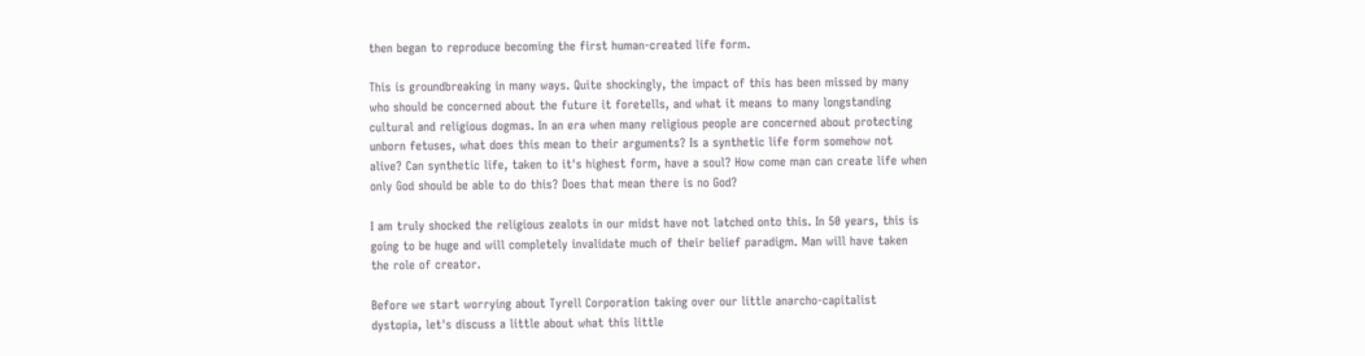then began to reproduce becoming the first human-created life form.

This is groundbreaking in many ways. Quite shockingly, the impact of this has been missed by many who should be concerned about the future it foretells, and what it means to many longstanding cultural and religious dogmas. In an era when many religious people are concerned about protecting unborn fetuses, what does this mean to their arguments? Is a synthetic life form somehow not alive? Can synthetic life, taken to it's highest form, have a soul? How come man can create life when only God should be able to do this? Does that mean there is no God?

I am truly shocked the religious zealots in our midst have not latched onto this. In 50 years, this is going to be huge and will completely invalidate much of their belief paradigm. Man will have taken the role of creator.

Before we start worrying about Tyrell Corporation taking over our little anarcho-capitalist dystopia, let's discuss a little about what this little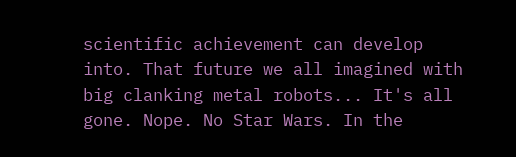scientific achievement can develop into. That future we all imagined with big clanking metal robots... It's all gone. Nope. No Star Wars. In the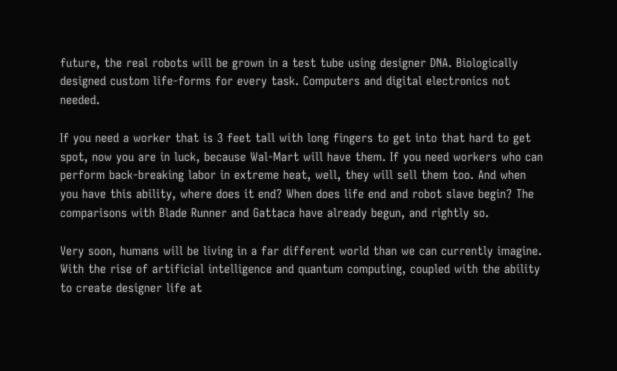future, the real robots will be grown in a test tube using designer DNA. Biologically designed custom life-forms for every task. Computers and digital electronics not needed.

If you need a worker that is 3 feet tall with long fingers to get into that hard to get spot, now you are in luck, because Wal-Mart will have them. If you need workers who can perform back-breaking labor in extreme heat, well, they will sell them too. And when you have this ability, where does it end? When does life end and robot slave begin? The comparisons with Blade Runner and Gattaca have already begun, and rightly so.

Very soon, humans will be living in a far different world than we can currently imagine. With the rise of artificial intelligence and quantum computing, coupled with the ability to create designer life at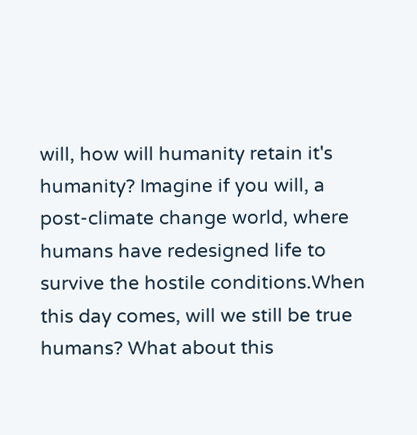will, how will humanity retain it's humanity? Imagine if you will, a post-climate change world, where humans have redesigned life to survive the hostile conditions.When this day comes, will we still be true humans? What about this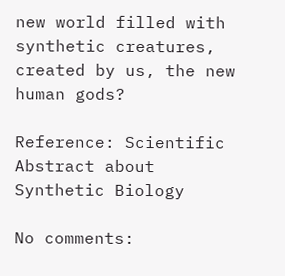new world filled with synthetic creatures, created by us, the new human gods?

Reference: Scientific Abstract about Synthetic Biology

No comments: